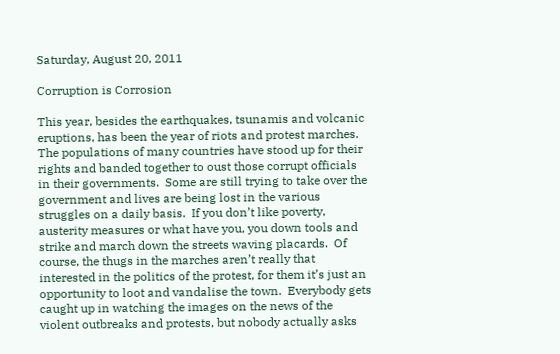Saturday, August 20, 2011

Corruption is Corrosion

This year, besides the earthquakes, tsunamis and volcanic eruptions, has been the year of riots and protest marches.  The populations of many countries have stood up for their rights and banded together to oust those corrupt officials in their governments.  Some are still trying to take over the government and lives are being lost in the various struggles on a daily basis.  If you don’t like poverty, austerity measures or what have you, you down tools and strike and march down the streets waving placards.  Of course, the thugs in the marches aren’t really that interested in the politics of the protest, for them it’s just an opportunity to loot and vandalise the town.  Everybody gets caught up in watching the images on the news of the violent outbreaks and protests, but nobody actually asks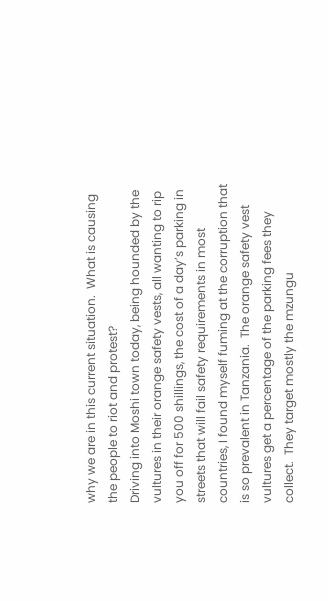why we are in this current situation.  What is causing the people to riot and protest?
Driving into Moshi town today, being hounded by the vultures in their orange safety vests, all wanting to rip you off for 500 shillings, the cost of a day’s parking in streets that will fail safety requirements in most countries, I found myself fuming at the corruption that is so prevalent in Tanzania.  The orange safety vest vultures get a percentage of the parking fees they collect.  They target mostly the mzungu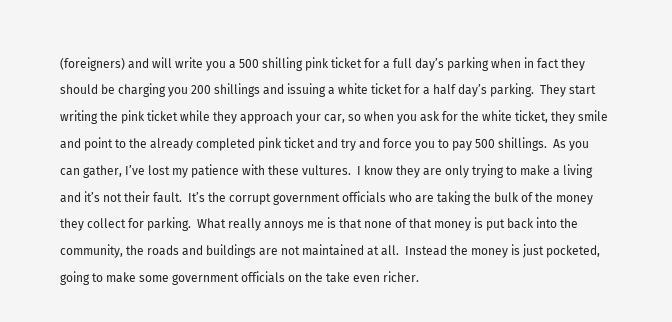(foreigners) and will write you a 500 shilling pink ticket for a full day’s parking when in fact they should be charging you 200 shillings and issuing a white ticket for a half day’s parking.  They start writing the pink ticket while they approach your car, so when you ask for the white ticket, they smile and point to the already completed pink ticket and try and force you to pay 500 shillings.  As you can gather, I’ve lost my patience with these vultures.  I know they are only trying to make a living and it’s not their fault.  It’s the corrupt government officials who are taking the bulk of the money they collect for parking.  What really annoys me is that none of that money is put back into the community, the roads and buildings are not maintained at all.  Instead the money is just pocketed, going to make some government officials on the take even richer.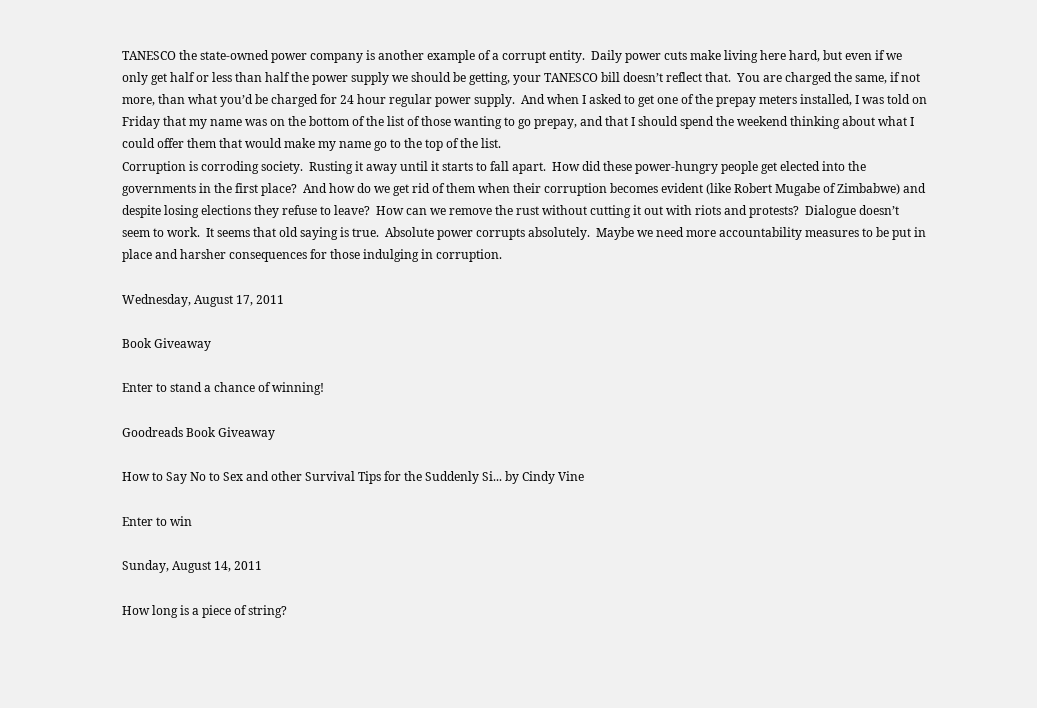TANESCO the state-owned power company is another example of a corrupt entity.  Daily power cuts make living here hard, but even if we only get half or less than half the power supply we should be getting, your TANESCO bill doesn’t reflect that.  You are charged the same, if not more, than what you’d be charged for 24 hour regular power supply.  And when I asked to get one of the prepay meters installed, I was told on Friday that my name was on the bottom of the list of those wanting to go prepay, and that I should spend the weekend thinking about what I could offer them that would make my name go to the top of the list.
Corruption is corroding society.  Rusting it away until it starts to fall apart.  How did these power-hungry people get elected into the governments in the first place?  And how do we get rid of them when their corruption becomes evident (like Robert Mugabe of Zimbabwe) and despite losing elections they refuse to leave?  How can we remove the rust without cutting it out with riots and protests?  Dialogue doesn’t seem to work.  It seems that old saying is true.  Absolute power corrupts absolutely.  Maybe we need more accountability measures to be put in place and harsher consequences for those indulging in corruption.

Wednesday, August 17, 2011

Book Giveaway

Enter to stand a chance of winning!

Goodreads Book Giveaway

How to Say No to Sex and other Survival Tips for the Suddenly Si... by Cindy Vine

Enter to win

Sunday, August 14, 2011

How long is a piece of string?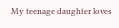My teenage daughter loves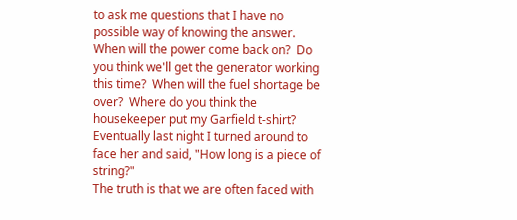to ask me questions that I have no possible way of knowing the answer.  When will the power come back on?  Do you think we'll get the generator working this time?  When will the fuel shortage be over?  Where do you think the housekeeper put my Garfield t-shirt?  Eventually last night I turned around to face her and said, "How long is a piece of string?"
The truth is that we are often faced with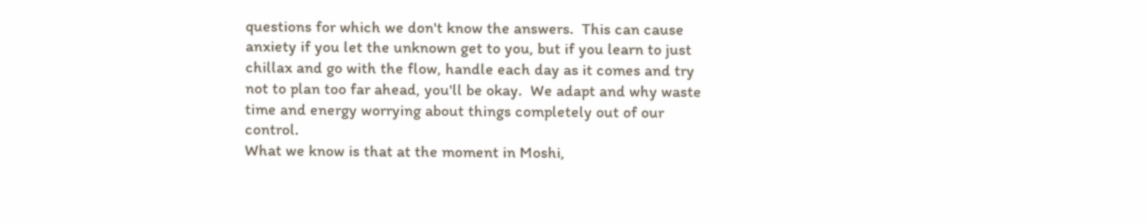questions for which we don't know the answers.  This can cause anxiety if you let the unknown get to you, but if you learn to just chillax and go with the flow, handle each day as it comes and try not to plan too far ahead, you'll be okay.  We adapt and why waste time and energy worrying about things completely out of our control.
What we know is that at the moment in Moshi,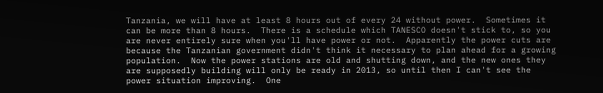Tanzania, we will have at least 8 hours out of every 24 without power.  Sometimes it can be more than 8 hours.  There is a schedule which TANESCO doesn't stick to, so you are never entirely sure when you'll have power or not.  Apparently the power cuts are because the Tanzanian government didn't think it necessary to plan ahead for a growing population.  Now the power stations are old and shutting down, and the new ones they are supposedly building will only be ready in 2013, so until then I can't see the power situation improving.  One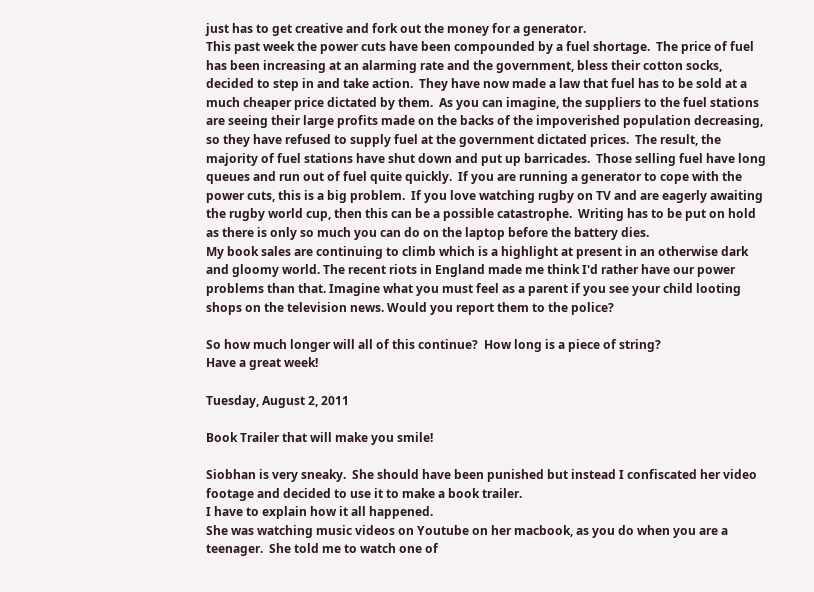just has to get creative and fork out the money for a generator.
This past week the power cuts have been compounded by a fuel shortage.  The price of fuel has been increasing at an alarming rate and the government, bless their cotton socks, decided to step in and take action.  They have now made a law that fuel has to be sold at a much cheaper price dictated by them.  As you can imagine, the suppliers to the fuel stations are seeing their large profits made on the backs of the impoverished population decreasing, so they have refused to supply fuel at the government dictated prices.  The result, the majority of fuel stations have shut down and put up barricades.  Those selling fuel have long queues and run out of fuel quite quickly.  If you are running a generator to cope with the power cuts, this is a big problem.  If you love watching rugby on TV and are eagerly awaiting the rugby world cup, then this can be a possible catastrophe.  Writing has to be put on hold as there is only so much you can do on the laptop before the battery dies.
My book sales are continuing to climb which is a highlight at present in an otherwise dark and gloomy world. The recent riots in England made me think I'd rather have our power problems than that. Imagine what you must feel as a parent if you see your child looting shops on the television news. Would you report them to the police?

So how much longer will all of this continue?  How long is a piece of string?
Have a great week!

Tuesday, August 2, 2011

Book Trailer that will make you smile!

Siobhan is very sneaky.  She should have been punished but instead I confiscated her video footage and decided to use it to make a book trailer.
I have to explain how it all happened.
She was watching music videos on Youtube on her macbook, as you do when you are a teenager.  She told me to watch one of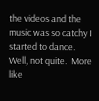the videos and the music was so catchy I started to dance.  Well, not quite.  More like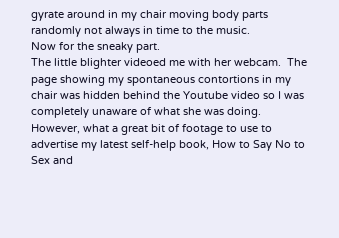gyrate around in my chair moving body parts randomly not always in time to the music.
Now for the sneaky part.
The little blighter videoed me with her webcam.  The page showing my spontaneous contortions in my chair was hidden behind the Youtube video so I was completely unaware of what she was doing.
However, what a great bit of footage to use to advertise my latest self-help book, How to Say No to Sex and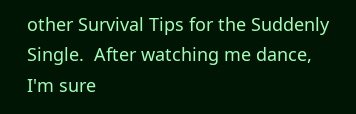other Survival Tips for the Suddenly Single.  After watching me dance, I'm sure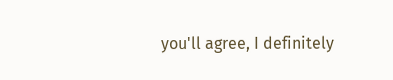you'll agree, I definitely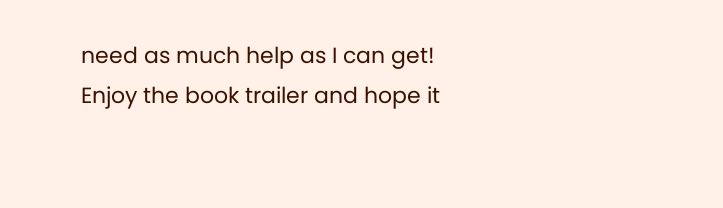need as much help as I can get!
Enjoy the book trailer and hope it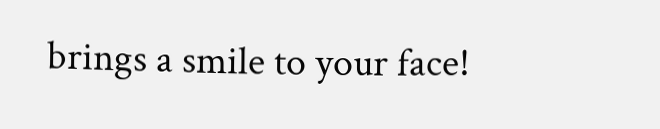brings a smile to your face!